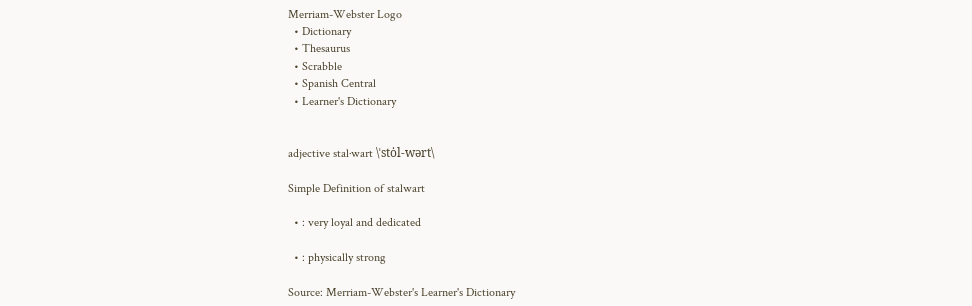Merriam-Webster Logo
  • Dictionary
  • Thesaurus
  • Scrabble
  • Spanish Central
  • Learner's Dictionary


adjective stal·wart \ˈstȯl-wərt\

Simple Definition of stalwart

  • : very loyal and dedicated

  • : physically strong

Source: Merriam-Webster's Learner's Dictionary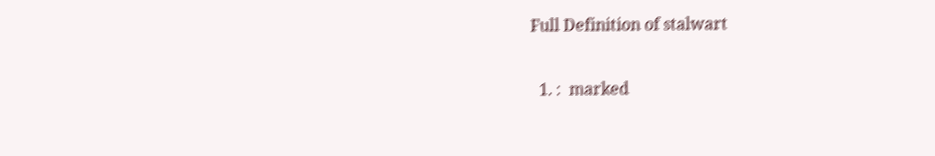Full Definition of stalwart

  1. :  marked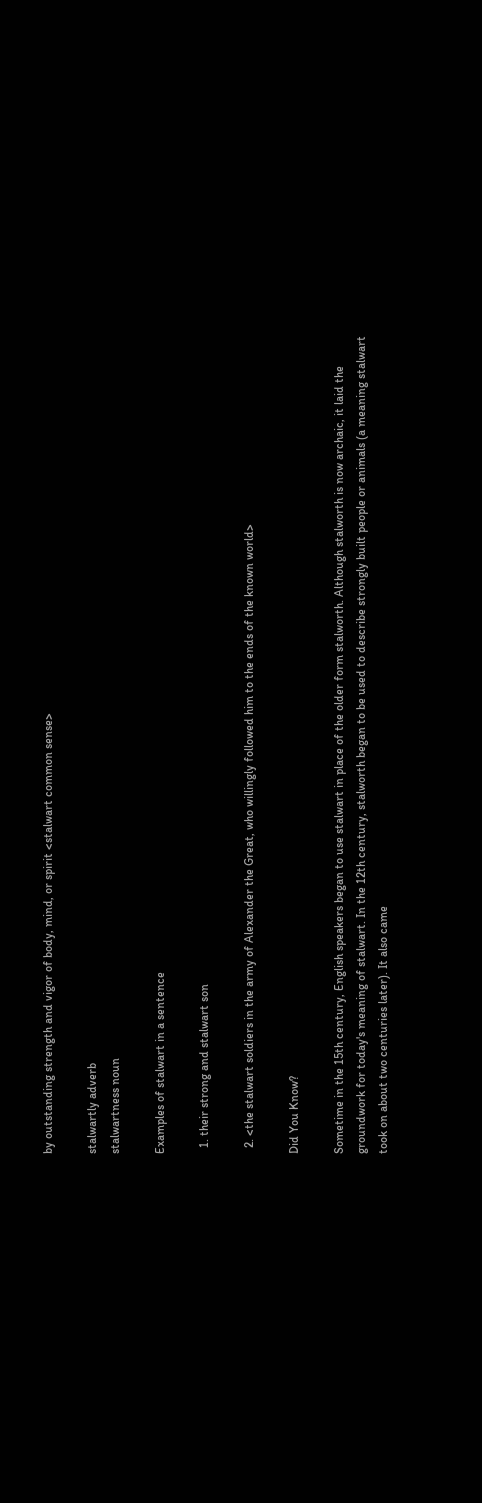by outstanding strength and vigor of body, mind, or spirit <stalwart common sense>

stalwartly adverb
stalwartness noun

Examples of stalwart in a sentence

  1. their strong and stalwart son

  2. <the stalwart soldiers in the army of Alexander the Great, who willingly followed him to the ends of the known world>

Did You Know?

Sometime in the 15th century, English speakers began to use stalwart in place of the older form stalworth. Although stalworth is now archaic, it laid the groundwork for today's meaning of stalwart. In the 12th century, stalworth began to be used to describe strongly built people or animals (a meaning stalwart took on about two centuries later). It also came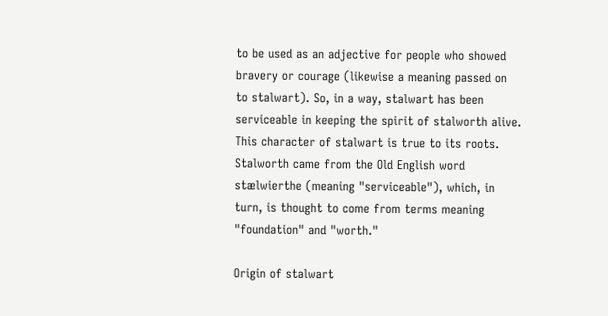to be used as an adjective for people who showed bravery or courage (likewise a meaning passed on to stalwart). So, in a way, stalwart has been serviceable in keeping the spirit of stalworth alive. This character of stalwart is true to its roots. Stalworth came from the Old English word stælwierthe (meaning "serviceable"), which, in turn, is thought to come from terms meaning "foundation" and "worth."

Origin of stalwart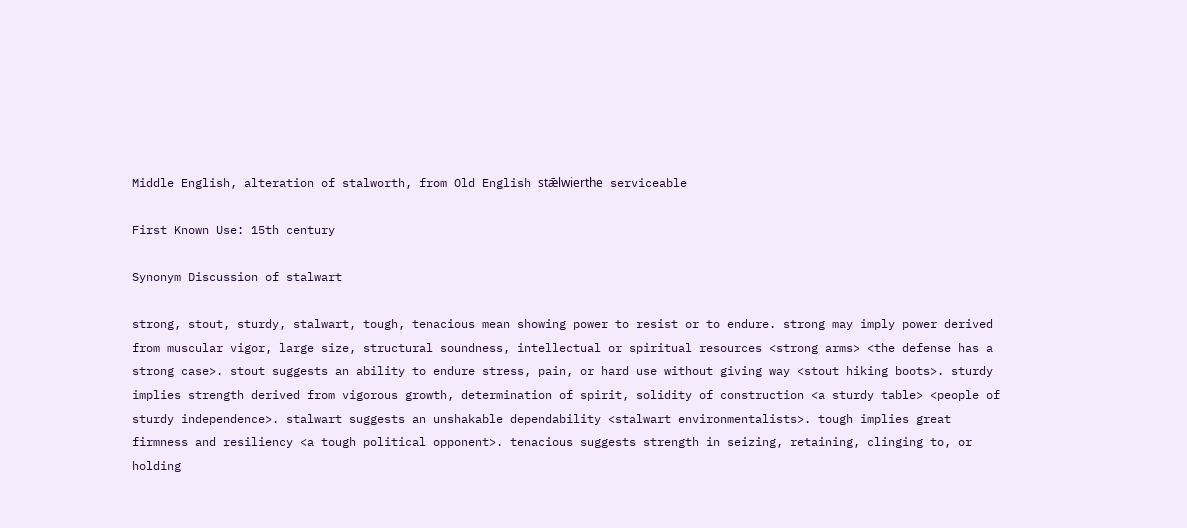Middle English, alteration of stalworth, from Old English stǣlwierthe serviceable

First Known Use: 15th century

Synonym Discussion of stalwart

strong, stout, sturdy, stalwart, tough, tenacious mean showing power to resist or to endure. strong may imply power derived from muscular vigor, large size, structural soundness, intellectual or spiritual resources <strong arms> <the defense has a strong case>. stout suggests an ability to endure stress, pain, or hard use without giving way <stout hiking boots>. sturdy implies strength derived from vigorous growth, determination of spirit, solidity of construction <a sturdy table> <people of sturdy independence>. stalwart suggests an unshakable dependability <stalwart environmentalists>. tough implies great firmness and resiliency <a tough political opponent>. tenacious suggests strength in seizing, retaining, clinging to, or holding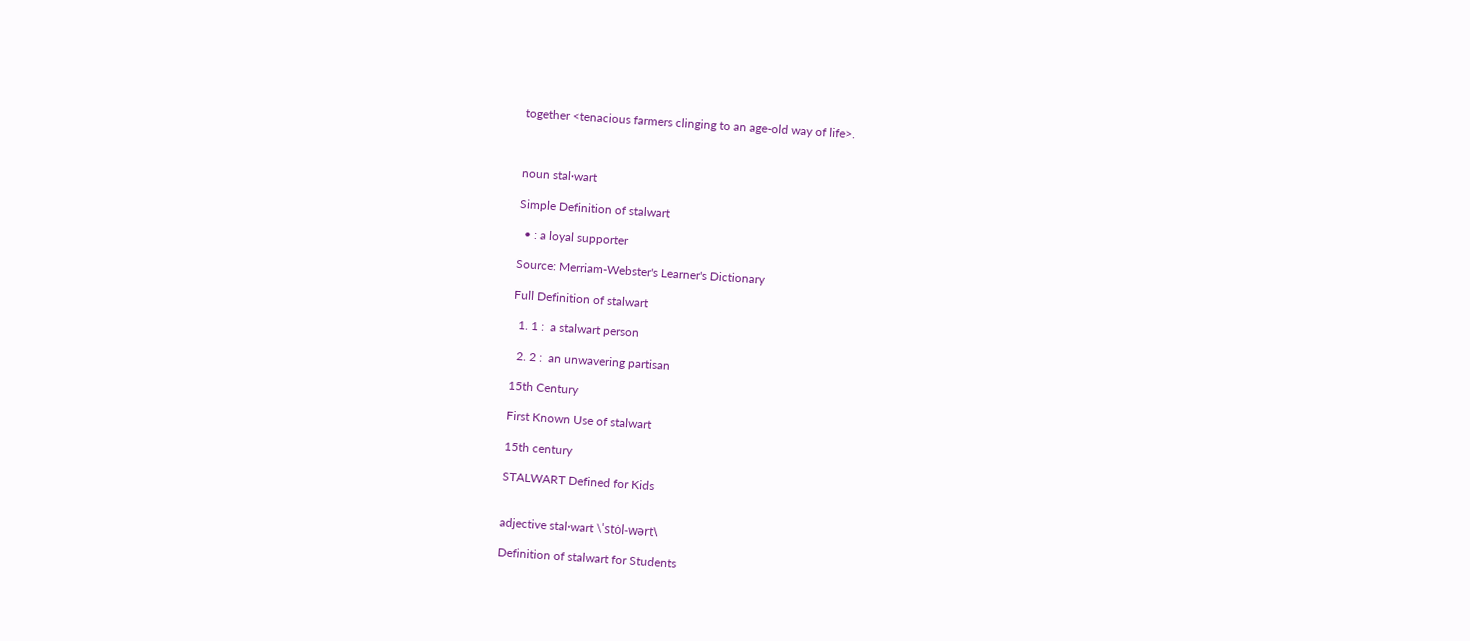together <tenacious farmers clinging to an age-old way of life>.



noun stal·wart

Simple Definition of stalwart

  • : a loyal supporter

Source: Merriam-Webster's Learner's Dictionary

Full Definition of stalwart

  1. 1 :  a stalwart person

  2. 2 :  an unwavering partisan

15th Century

First Known Use of stalwart

15th century

STALWART Defined for Kids


adjective stal·wart \ˈstȯl-wərt\

Definition of stalwart for Students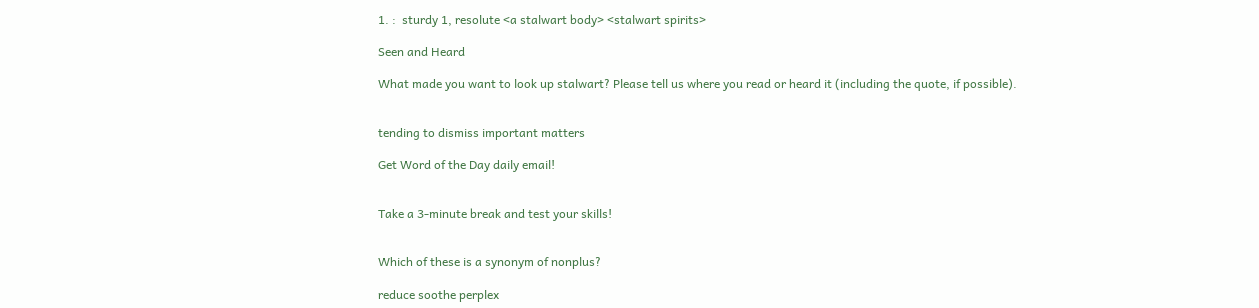1. :  sturdy 1, resolute <a stalwart body> <stalwart spirits>

Seen and Heard

What made you want to look up stalwart? Please tell us where you read or heard it (including the quote, if possible).


tending to dismiss important matters

Get Word of the Day daily email!


Take a 3-minute break and test your skills!


Which of these is a synonym of nonplus?

reduce soothe perplex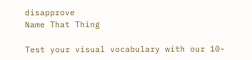disapprove
Name That Thing

Test your visual vocabulary with our 10-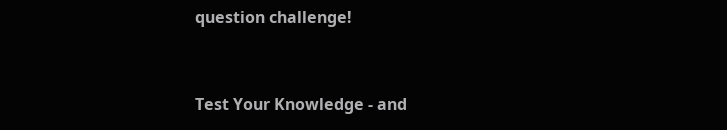question challenge!


Test Your Knowledge - and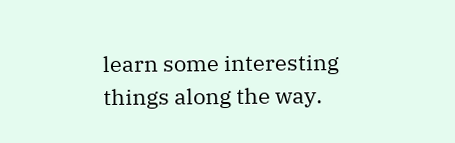learn some interesting things along the way.